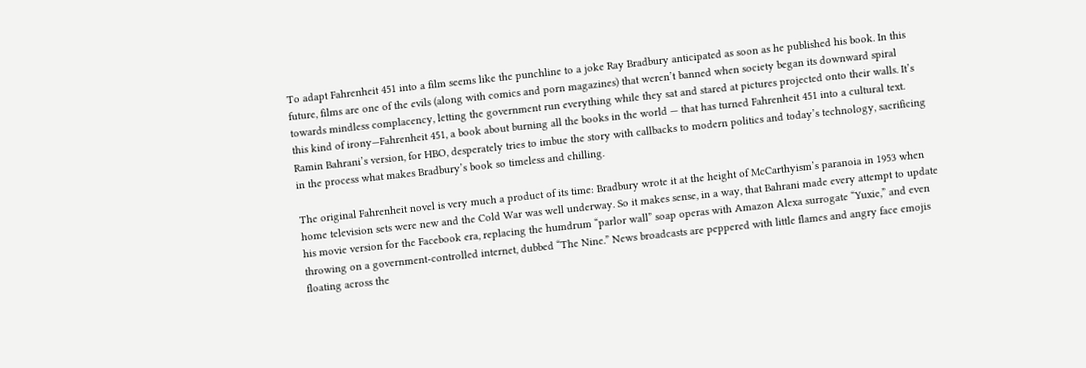To adapt Fahrenheit 451 into a film seems like the punchline to a joke Ray Bradbury anticipated as soon as he published his book. In this future, films are one of the evils (along with comics and porn magazines) that weren’t banned when society began its downward spiral towards mindless complacency, letting the government run everything while they sat and stared at pictures projected onto their walls. It’s this kind of irony—Fahrenheit 451, a book about burning all the books in the world — that has turned Fahrenheit 451 into a cultural text. Ramin Bahrani’s version, for HBO, desperately tries to imbue the story with callbacks to modern politics and today’s technology, sacrificing in the process what makes Bradbury’s book so timeless and chilling.

The original Fahrenheit novel is very much a product of its time: Bradbury wrote it at the height of McCarthyism’s paranoia in 1953 when home television sets were new and the Cold War was well underway. So it makes sense, in a way, that Bahrani made every attempt to update his movie version for the Facebook era, replacing the humdrum “parlor wall” soap operas with Amazon Alexa surrogate “Yuxie,” and even throwing on a government-controlled internet, dubbed “The Nine.” News broadcasts are peppered with little flames and angry face emojis floating across the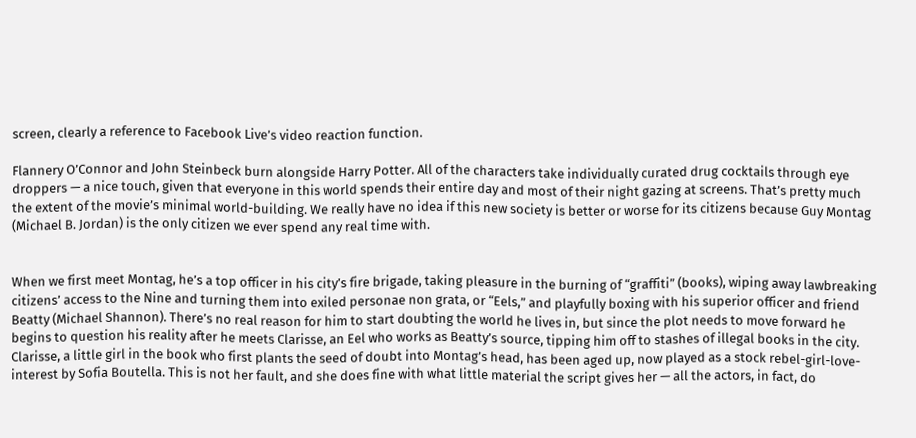screen, clearly a reference to Facebook Live’s video reaction function.

Flannery O’Connor and John Steinbeck burn alongside Harry Potter. All of the characters take individually curated drug cocktails through eye droppers — a nice touch, given that everyone in this world spends their entire day and most of their night gazing at screens. That’s pretty much the extent of the movie’s minimal world-building. We really have no idea if this new society is better or worse for its citizens because Guy Montag (Michael B. Jordan) is the only citizen we ever spend any real time with.


When we first meet Montag, he’s a top officer in his city’s fire brigade, taking pleasure in the burning of “graffiti” (books), wiping away lawbreaking citizens’ access to the Nine and turning them into exiled personae non grata, or “Eels,” and playfully boxing with his superior officer and friend Beatty (Michael Shannon). There’s no real reason for him to start doubting the world he lives in, but since the plot needs to move forward he begins to question his reality after he meets Clarisse, an Eel who works as Beatty’s source, tipping him off to stashes of illegal books in the city. Clarisse, a little girl in the book who first plants the seed of doubt into Montag’s head, has been aged up, now played as a stock rebel-girl-love-interest by Sofia Boutella. This is not her fault, and she does fine with what little material the script gives her — all the actors, in fact, do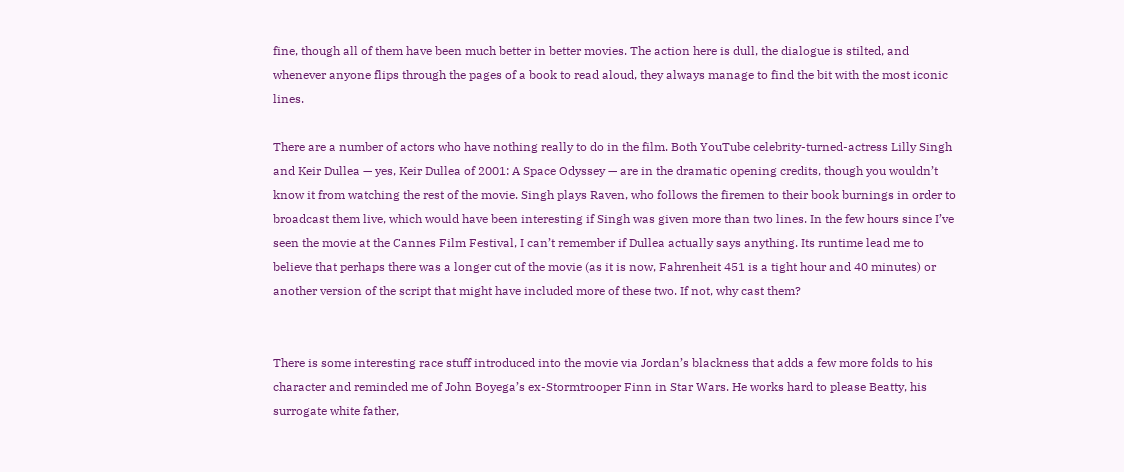fine, though all of them have been much better in better movies. The action here is dull, the dialogue is stilted, and whenever anyone flips through the pages of a book to read aloud, they always manage to find the bit with the most iconic lines.

There are a number of actors who have nothing really to do in the film. Both YouTube celebrity-turned-actress Lilly Singh and Keir Dullea — yes, Keir Dullea of 2001: A Space Odyssey — are in the dramatic opening credits, though you wouldn’t know it from watching the rest of the movie. Singh plays Raven, who follows the firemen to their book burnings in order to broadcast them live, which would have been interesting if Singh was given more than two lines. In the few hours since I’ve seen the movie at the Cannes Film Festival, I can’t remember if Dullea actually says anything. Its runtime lead me to believe that perhaps there was a longer cut of the movie (as it is now, Fahrenheit 451 is a tight hour and 40 minutes) or another version of the script that might have included more of these two. If not, why cast them?


There is some interesting race stuff introduced into the movie via Jordan’s blackness that adds a few more folds to his character and reminded me of John Boyega’s ex-Stormtrooper Finn in Star Wars. He works hard to please Beatty, his surrogate white father,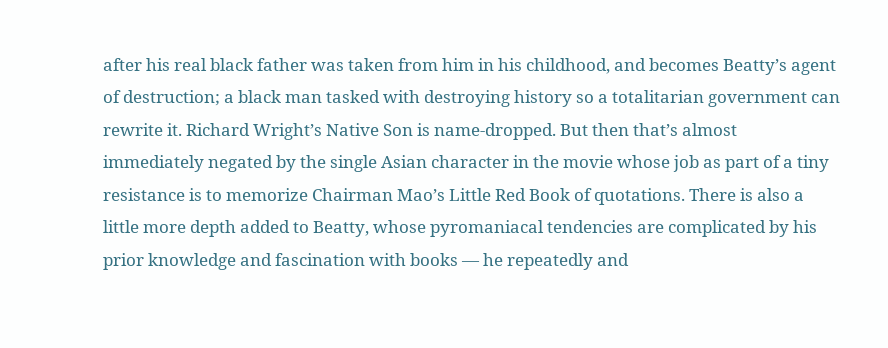after his real black father was taken from him in his childhood, and becomes Beatty’s agent of destruction; a black man tasked with destroying history so a totalitarian government can rewrite it. Richard Wright’s Native Son is name-dropped. But then that’s almost immediately negated by the single Asian character in the movie whose job as part of a tiny resistance is to memorize Chairman Mao’s Little Red Book of quotations. There is also a little more depth added to Beatty, whose pyromaniacal tendencies are complicated by his prior knowledge and fascination with books — he repeatedly and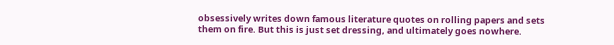obsessively writes down famous literature quotes on rolling papers and sets them on fire. But this is just set dressing, and ultimately goes nowhere.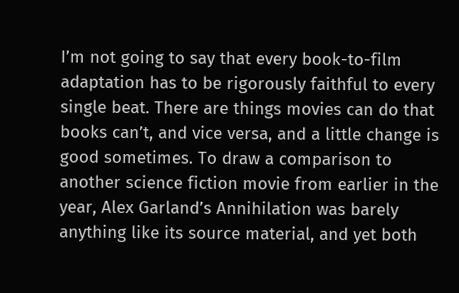I’m not going to say that every book-to-film adaptation has to be rigorously faithful to every single beat. There are things movies can do that books can’t, and vice versa, and a little change is good sometimes. To draw a comparison to another science fiction movie from earlier in the year, Alex Garland’s Annihilation was barely anything like its source material, and yet both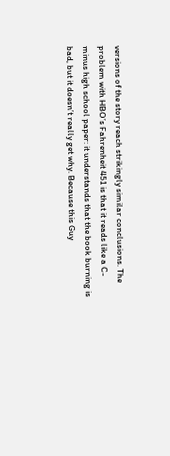versions of the story reach strikingly similar conclusions. The problem with HBO’s Fahrenheit 451 is that it reads like a C-minus high school paper: it understands that the book burning is bad, but it doesn’t really get why. Because this Guy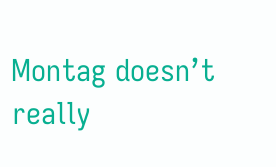Montag doesn’t really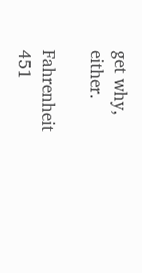get why, either.

Fahrenheit 451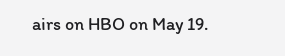airs on HBO on May 19.